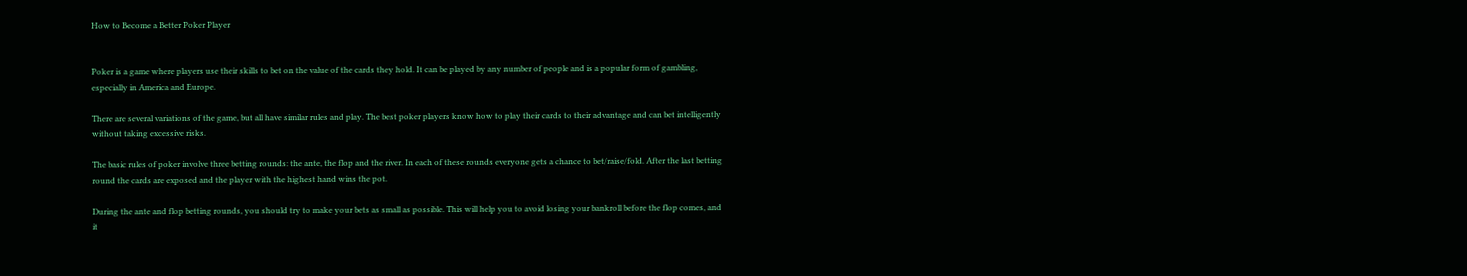How to Become a Better Poker Player


Poker is a game where players use their skills to bet on the value of the cards they hold. It can be played by any number of people and is a popular form of gambling, especially in America and Europe.

There are several variations of the game, but all have similar rules and play. The best poker players know how to play their cards to their advantage and can bet intelligently without taking excessive risks.

The basic rules of poker involve three betting rounds: the ante, the flop and the river. In each of these rounds everyone gets a chance to bet/raise/fold. After the last betting round the cards are exposed and the player with the highest hand wins the pot.

During the ante and flop betting rounds, you should try to make your bets as small as possible. This will help you to avoid losing your bankroll before the flop comes, and it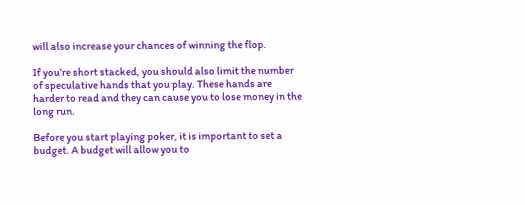will also increase your chances of winning the flop.

If you’re short stacked, you should also limit the number of speculative hands that you play. These hands are harder to read and they can cause you to lose money in the long run.

Before you start playing poker, it is important to set a budget. A budget will allow you to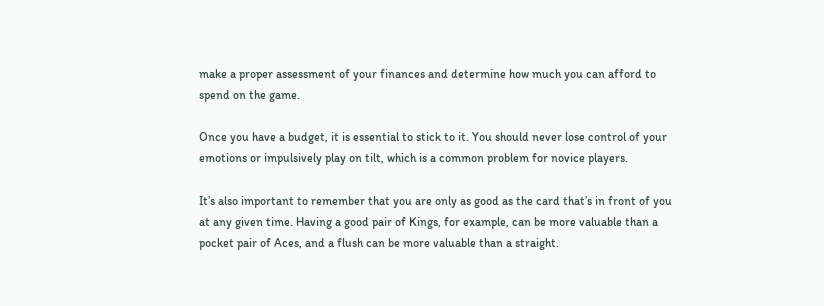make a proper assessment of your finances and determine how much you can afford to spend on the game.

Once you have a budget, it is essential to stick to it. You should never lose control of your emotions or impulsively play on tilt, which is a common problem for novice players.

It’s also important to remember that you are only as good as the card that’s in front of you at any given time. Having a good pair of Kings, for example, can be more valuable than a pocket pair of Aces, and a flush can be more valuable than a straight.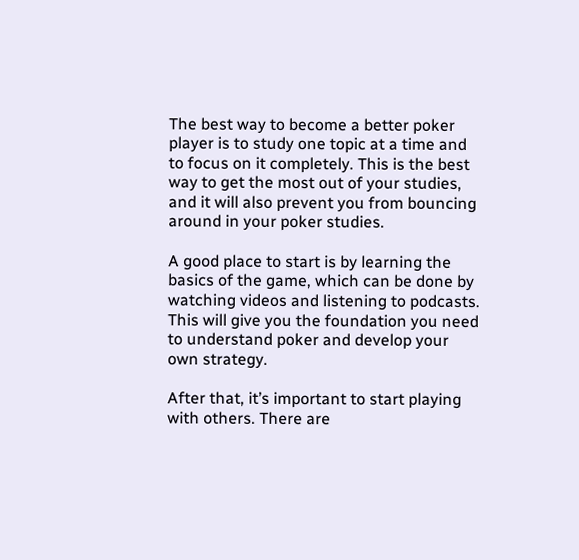The best way to become a better poker player is to study one topic at a time and to focus on it completely. This is the best way to get the most out of your studies, and it will also prevent you from bouncing around in your poker studies.

A good place to start is by learning the basics of the game, which can be done by watching videos and listening to podcasts. This will give you the foundation you need to understand poker and develop your own strategy.

After that, it’s important to start playing with others. There are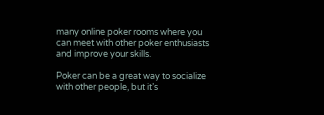many online poker rooms where you can meet with other poker enthusiasts and improve your skills.

Poker can be a great way to socialize with other people, but it’s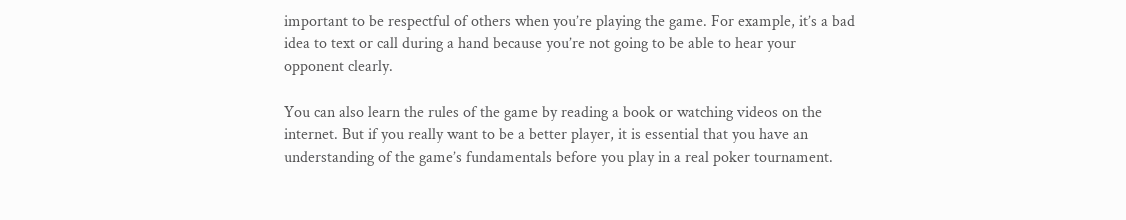important to be respectful of others when you’re playing the game. For example, it’s a bad idea to text or call during a hand because you’re not going to be able to hear your opponent clearly.

You can also learn the rules of the game by reading a book or watching videos on the internet. But if you really want to be a better player, it is essential that you have an understanding of the game’s fundamentals before you play in a real poker tournament.